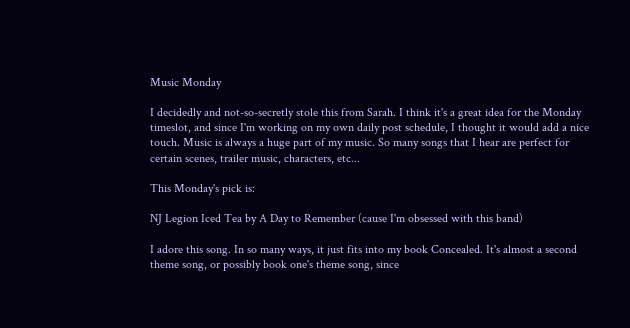Music Monday

I decidedly and not-so-secretly stole this from Sarah. I think it's a great idea for the Monday timeslot, and since I'm working on my own daily post schedule, I thought it would add a nice touch. Music is always a huge part of my music. So many songs that I hear are perfect for certain scenes, trailer music, characters, etc...

This Monday's pick is:

NJ Legion Iced Tea by A Day to Remember (cause I'm obsessed with this band)

I adore this song. In so many ways, it just fits into my book Concealed. It's almost a second theme song, or possibly book one's theme song, since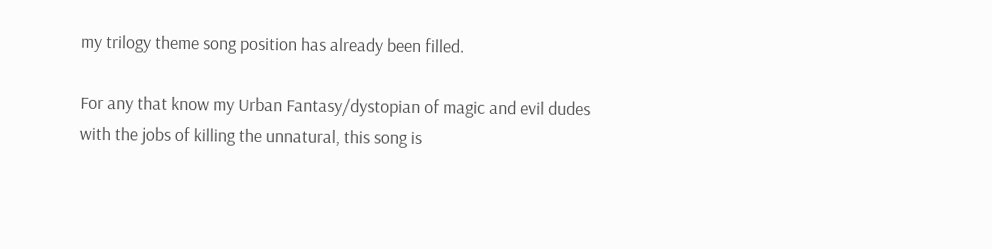my trilogy theme song position has already been filled.

For any that know my Urban Fantasy/dystopian of magic and evil dudes with the jobs of killing the unnatural, this song is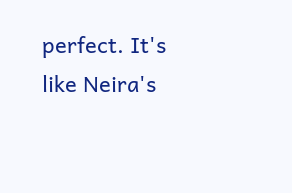perfect. It's like Neira's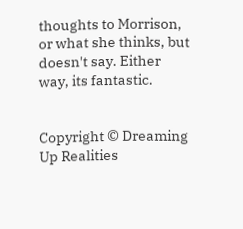thoughts to Morrison, or what she thinks, but doesn't say. Either way, its fantastic.


Copyright © Dreaming Up Realities